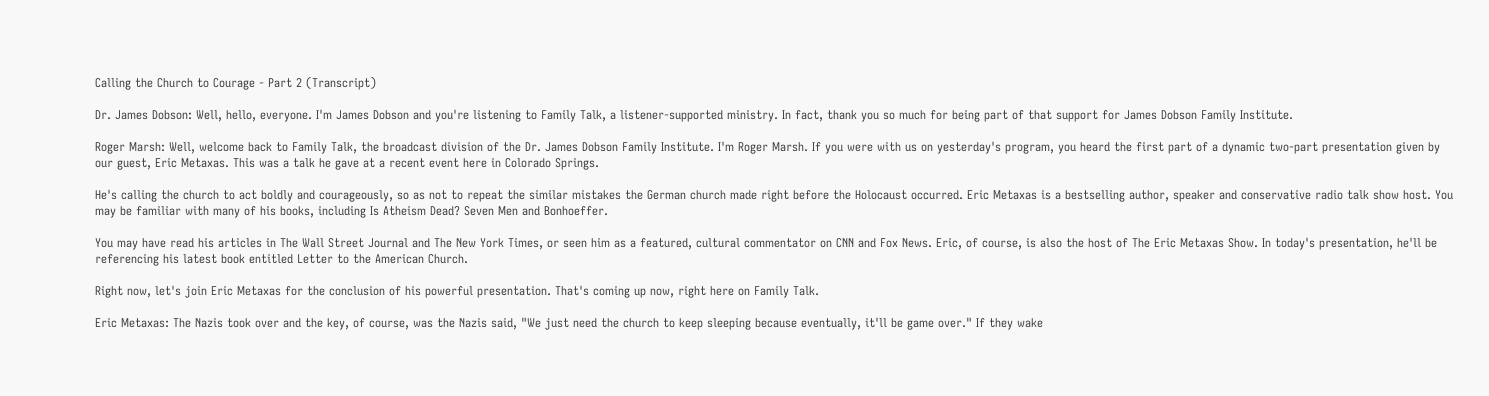Calling the Church to Courage - Part 2 (Transcript)

Dr. James Dobson: Well, hello, everyone. I'm James Dobson and you're listening to Family Talk, a listener-supported ministry. In fact, thank you so much for being part of that support for James Dobson Family Institute.

Roger Marsh: Well, welcome back to Family Talk, the broadcast division of the Dr. James Dobson Family Institute. I'm Roger Marsh. If you were with us on yesterday's program, you heard the first part of a dynamic two-part presentation given by our guest, Eric Metaxas. This was a talk he gave at a recent event here in Colorado Springs.

He's calling the church to act boldly and courageously, so as not to repeat the similar mistakes the German church made right before the Holocaust occurred. Eric Metaxas is a bestselling author, speaker and conservative radio talk show host. You may be familiar with many of his books, including Is Atheism Dead? Seven Men and Bonhoeffer.

You may have read his articles in The Wall Street Journal and The New York Times, or seen him as a featured, cultural commentator on CNN and Fox News. Eric, of course, is also the host of The Eric Metaxas Show. In today's presentation, he'll be referencing his latest book entitled Letter to the American Church.

Right now, let's join Eric Metaxas for the conclusion of his powerful presentation. That's coming up now, right here on Family Talk.

Eric Metaxas: The Nazis took over and the key, of course, was the Nazis said, "We just need the church to keep sleeping because eventually, it'll be game over." If they wake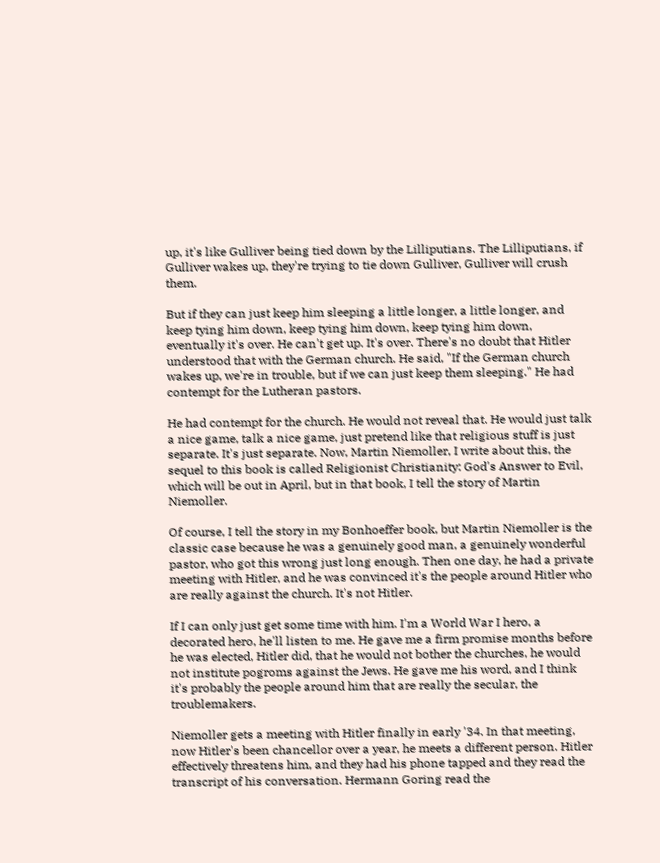up, it's like Gulliver being tied down by the Lilliputians. The Lilliputians, if Gulliver wakes up, they're trying to tie down Gulliver, Gulliver will crush them.

But if they can just keep him sleeping a little longer, a little longer, and keep tying him down, keep tying him down, keep tying him down, eventually it's over. He can't get up. It's over. There's no doubt that Hitler understood that with the German church. He said, "If the German church wakes up, we're in trouble, but if we can just keep them sleeping." He had contempt for the Lutheran pastors.

He had contempt for the church. He would not reveal that. He would just talk a nice game, talk a nice game, just pretend like that religious stuff is just separate. It's just separate. Now, Martin Niemoller, I write about this, the sequel to this book is called Religionist Christianity: God's Answer to Evil, which will be out in April, but in that book, I tell the story of Martin Niemoller.

Of course, I tell the story in my Bonhoeffer book, but Martin Niemoller is the classic case because he was a genuinely good man, a genuinely wonderful pastor, who got this wrong just long enough. Then one day, he had a private meeting with Hitler, and he was convinced it's the people around Hitler who are really against the church. It's not Hitler.

If I can only just get some time with him. I'm a World War I hero, a decorated hero, he'll listen to me. He gave me a firm promise months before he was elected, Hitler did, that he would not bother the churches, he would not institute pogroms against the Jews. He gave me his word, and I think it's probably the people around him that are really the secular, the troublemakers.

Niemoller gets a meeting with Hitler finally in early '34. In that meeting, now Hitler's been chancellor over a year, he meets a different person. Hitler effectively threatens him, and they had his phone tapped and they read the transcript of his conversation. Hermann Goring read the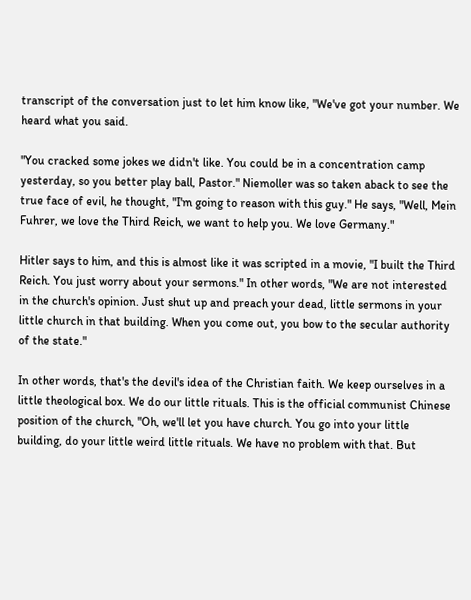transcript of the conversation just to let him know like, "We've got your number. We heard what you said.

"You cracked some jokes we didn't like. You could be in a concentration camp yesterday, so you better play ball, Pastor." Niemoller was so taken aback to see the true face of evil, he thought, "I'm going to reason with this guy." He says, "Well, Mein Fuhrer, we love the Third Reich, we want to help you. We love Germany."

Hitler says to him, and this is almost like it was scripted in a movie, "I built the Third Reich. You just worry about your sermons." In other words, "We are not interested in the church's opinion. Just shut up and preach your dead, little sermons in your little church in that building. When you come out, you bow to the secular authority of the state."

In other words, that's the devil's idea of the Christian faith. We keep ourselves in a little theological box. We do our little rituals. This is the official communist Chinese position of the church, "Oh, we'll let you have church. You go into your little building, do your little weird little rituals. We have no problem with that. But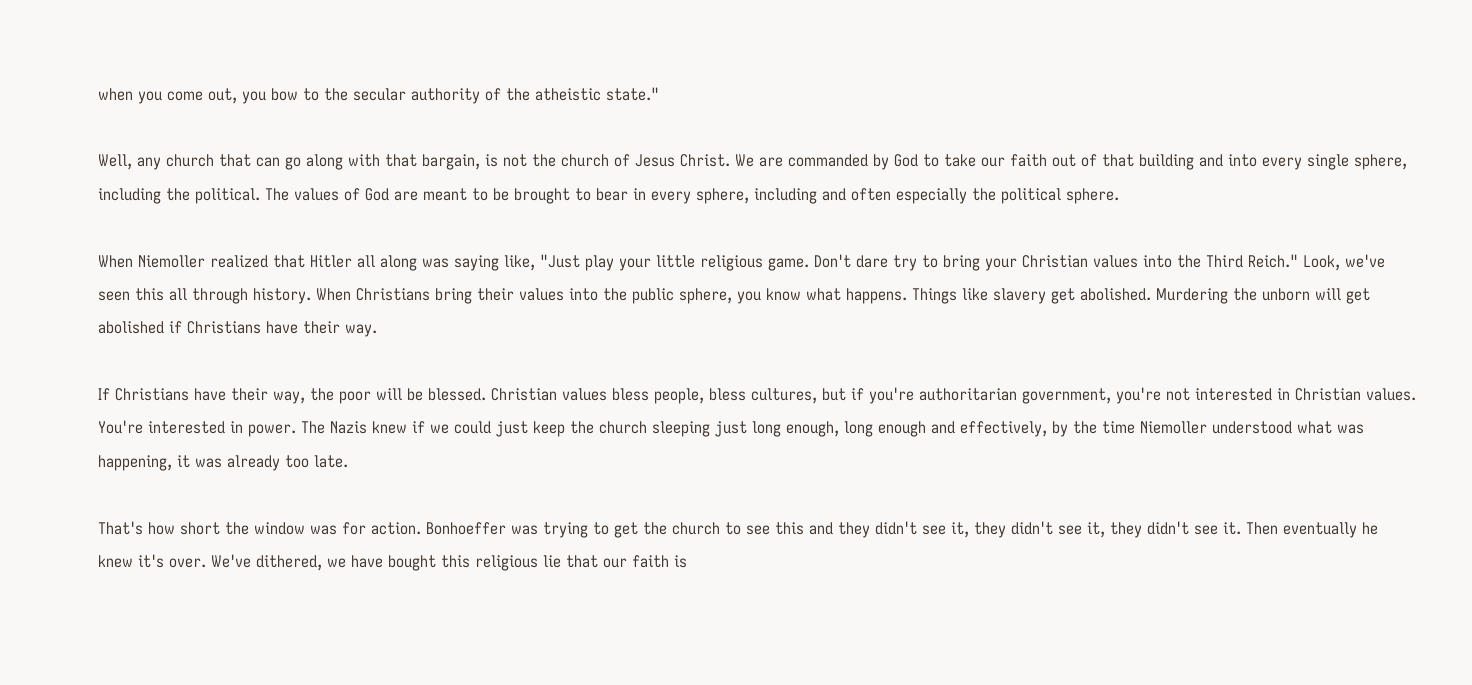when you come out, you bow to the secular authority of the atheistic state."

Well, any church that can go along with that bargain, is not the church of Jesus Christ. We are commanded by God to take our faith out of that building and into every single sphere, including the political. The values of God are meant to be brought to bear in every sphere, including and often especially the political sphere.

When Niemoller realized that Hitler all along was saying like, "Just play your little religious game. Don't dare try to bring your Christian values into the Third Reich." Look, we've seen this all through history. When Christians bring their values into the public sphere, you know what happens. Things like slavery get abolished. Murdering the unborn will get abolished if Christians have their way.

If Christians have their way, the poor will be blessed. Christian values bless people, bless cultures, but if you're authoritarian government, you're not interested in Christian values. You're interested in power. The Nazis knew if we could just keep the church sleeping just long enough, long enough and effectively, by the time Niemoller understood what was happening, it was already too late.

That's how short the window was for action. Bonhoeffer was trying to get the church to see this and they didn't see it, they didn't see it, they didn't see it. Then eventually he knew it's over. We've dithered, we have bought this religious lie that our faith is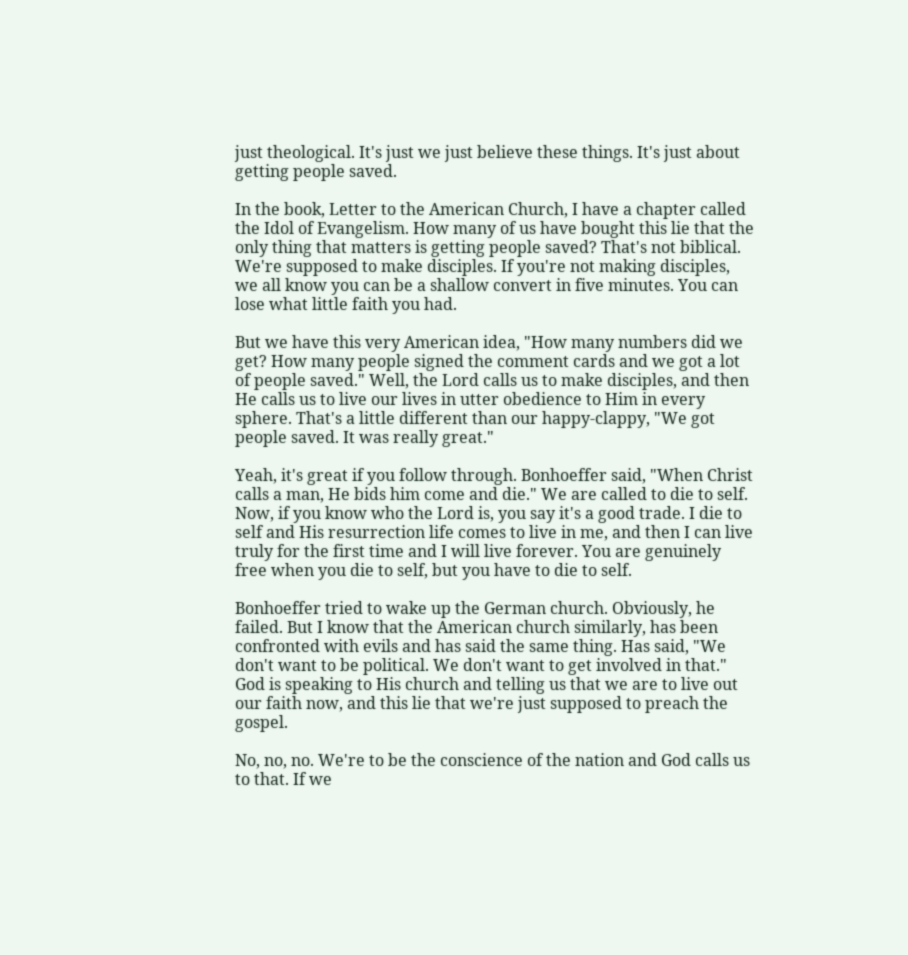just theological. It's just we just believe these things. It's just about getting people saved.

In the book, Letter to the American Church, I have a chapter called the Idol of Evangelism. How many of us have bought this lie that the only thing that matters is getting people saved? That's not biblical. We're supposed to make disciples. If you're not making disciples, we all know you can be a shallow convert in five minutes. You can lose what little faith you had.

But we have this very American idea, "How many numbers did we get? How many people signed the comment cards and we got a lot of people saved." Well, the Lord calls us to make disciples, and then He calls us to live our lives in utter obedience to Him in every sphere. That's a little different than our happy-clappy, "We got people saved. It was really great."

Yeah, it's great if you follow through. Bonhoeffer said, "When Christ calls a man, He bids him come and die." We are called to die to self. Now, if you know who the Lord is, you say it's a good trade. I die to self and His resurrection life comes to live in me, and then I can live truly for the first time and I will live forever. You are genuinely free when you die to self, but you have to die to self.

Bonhoeffer tried to wake up the German church. Obviously, he failed. But I know that the American church similarly, has been confronted with evils and has said the same thing. Has said, "We don't want to be political. We don't want to get involved in that." God is speaking to His church and telling us that we are to live out our faith now, and this lie that we're just supposed to preach the gospel.

No, no, no. We're to be the conscience of the nation and God calls us to that. If we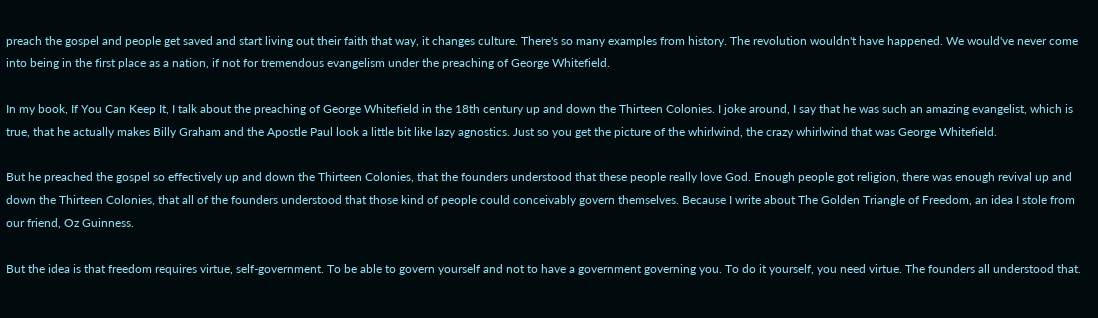preach the gospel and people get saved and start living out their faith that way, it changes culture. There's so many examples from history. The revolution wouldn't have happened. We would've never come into being in the first place as a nation, if not for tremendous evangelism under the preaching of George Whitefield.

In my book, If You Can Keep It, I talk about the preaching of George Whitefield in the 18th century up and down the Thirteen Colonies. I joke around, I say that he was such an amazing evangelist, which is true, that he actually makes Billy Graham and the Apostle Paul look a little bit like lazy agnostics. Just so you get the picture of the whirlwind, the crazy whirlwind that was George Whitefield.

But he preached the gospel so effectively up and down the Thirteen Colonies, that the founders understood that these people really love God. Enough people got religion, there was enough revival up and down the Thirteen Colonies, that all of the founders understood that those kind of people could conceivably govern themselves. Because I write about The Golden Triangle of Freedom, an idea I stole from our friend, Oz Guinness.

But the idea is that freedom requires virtue, self-government. To be able to govern yourself and not to have a government governing you. To do it yourself, you need virtue. The founders all understood that.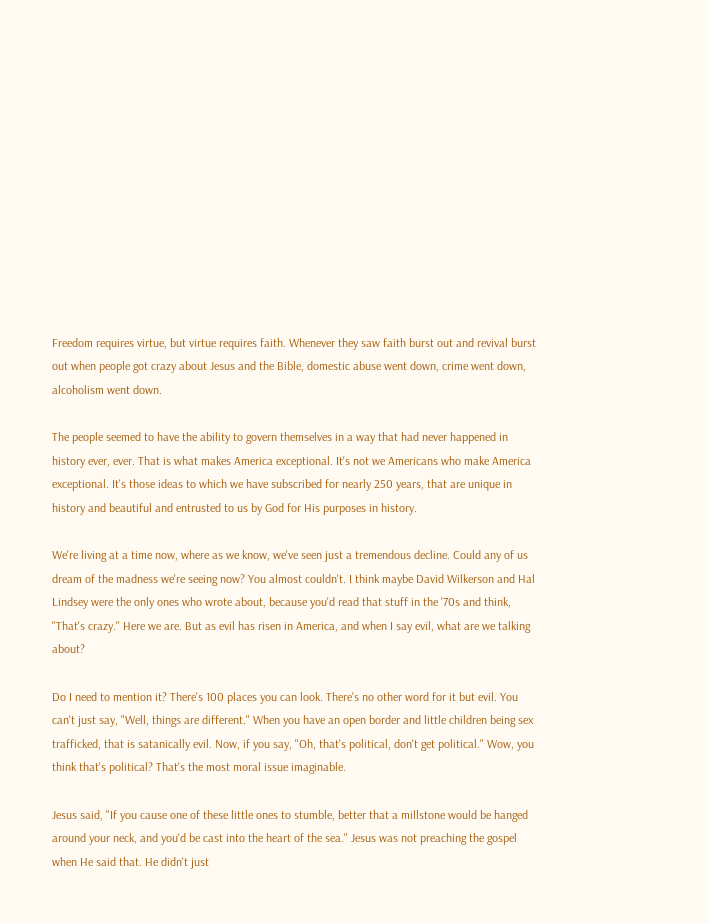Freedom requires virtue, but virtue requires faith. Whenever they saw faith burst out and revival burst out when people got crazy about Jesus and the Bible, domestic abuse went down, crime went down, alcoholism went down.

The people seemed to have the ability to govern themselves in a way that had never happened in history ever, ever. That is what makes America exceptional. It's not we Americans who make America exceptional. It's those ideas to which we have subscribed for nearly 250 years, that are unique in history and beautiful and entrusted to us by God for His purposes in history.

We're living at a time now, where as we know, we've seen just a tremendous decline. Could any of us dream of the madness we're seeing now? You almost couldn't. I think maybe David Wilkerson and Hal Lindsey were the only ones who wrote about, because you'd read that stuff in the '70s and think, "That's crazy." Here we are. But as evil has risen in America, and when I say evil, what are we talking about?

Do I need to mention it? There's 100 places you can look. There's no other word for it but evil. You can't just say, "Well, things are different." When you have an open border and little children being sex trafficked, that is satanically evil. Now, if you say, "Oh, that's political, don't get political." Wow, you think that's political? That's the most moral issue imaginable.

Jesus said, "If you cause one of these little ones to stumble, better that a millstone would be hanged around your neck, and you'd be cast into the heart of the sea." Jesus was not preaching the gospel when He said that. He didn't just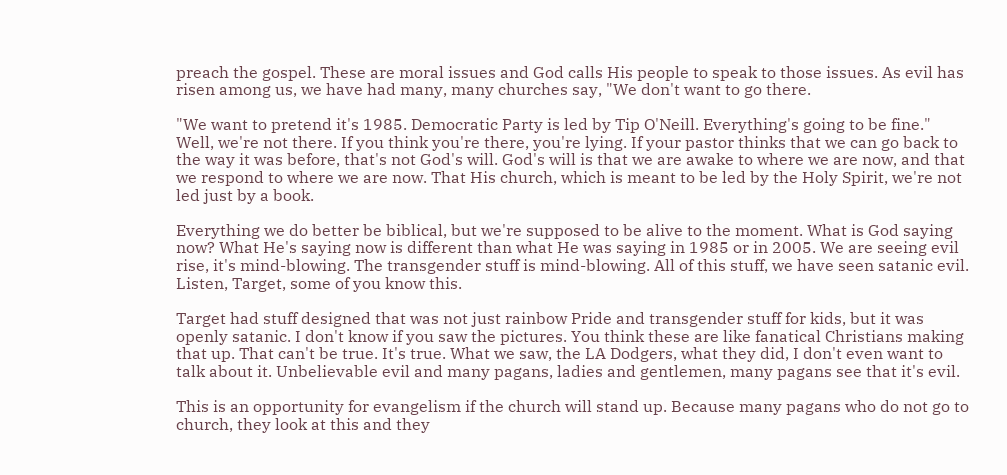preach the gospel. These are moral issues and God calls His people to speak to those issues. As evil has risen among us, we have had many, many churches say, "We don't want to go there.

"We want to pretend it's 1985. Democratic Party is led by Tip O'Neill. Everything's going to be fine." Well, we're not there. If you think you're there, you're lying. If your pastor thinks that we can go back to the way it was before, that's not God's will. God's will is that we are awake to where we are now, and that we respond to where we are now. That His church, which is meant to be led by the Holy Spirit, we're not led just by a book.

Everything we do better be biblical, but we're supposed to be alive to the moment. What is God saying now? What He's saying now is different than what He was saying in 1985 or in 2005. We are seeing evil rise, it's mind-blowing. The transgender stuff is mind-blowing. All of this stuff, we have seen satanic evil. Listen, Target, some of you know this.

Target had stuff designed that was not just rainbow Pride and transgender stuff for kids, but it was openly satanic. I don't know if you saw the pictures. You think these are like fanatical Christians making that up. That can't be true. It's true. What we saw, the LA Dodgers, what they did, I don't even want to talk about it. Unbelievable evil and many pagans, ladies and gentlemen, many pagans see that it's evil.

This is an opportunity for evangelism if the church will stand up. Because many pagans who do not go to church, they look at this and they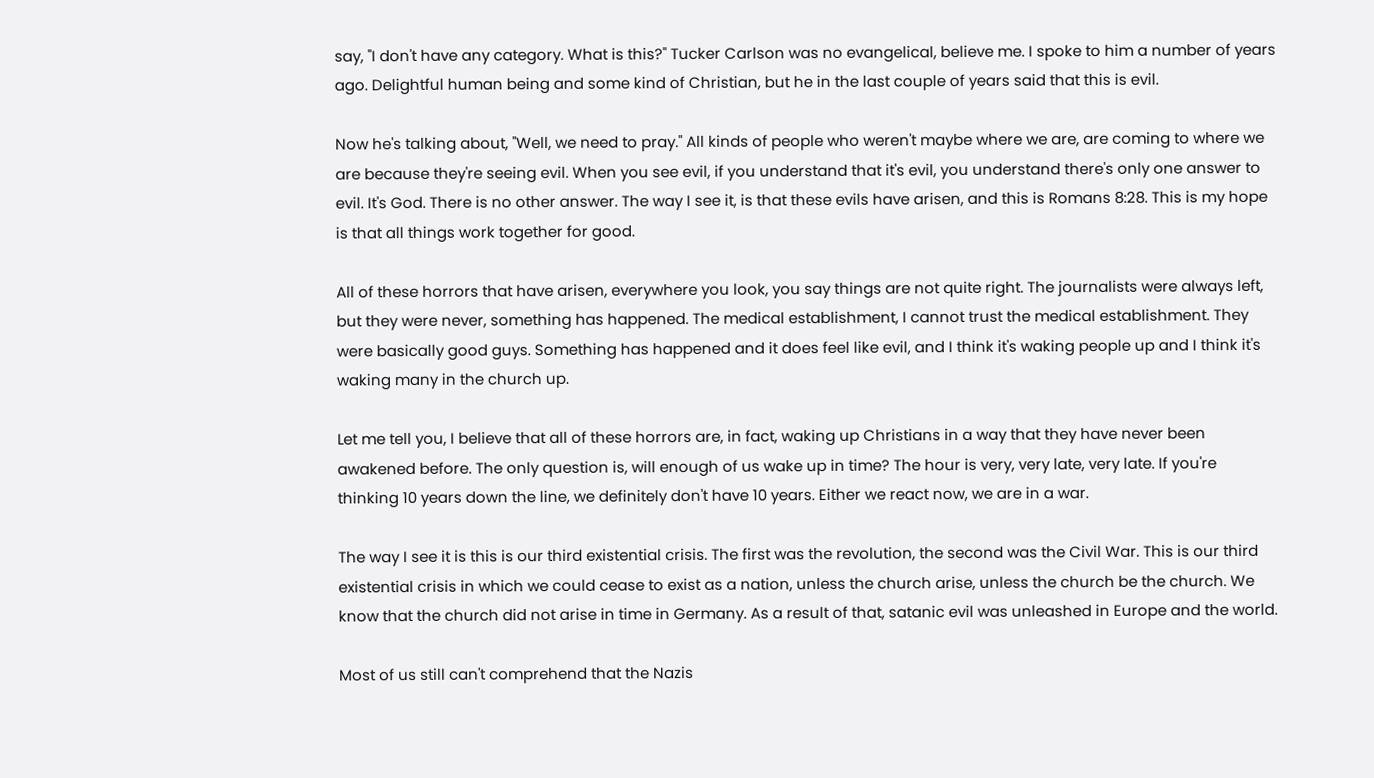say, "I don't have any category. What is this?" Tucker Carlson was no evangelical, believe me. I spoke to him a number of years ago. Delightful human being and some kind of Christian, but he in the last couple of years said that this is evil.

Now he's talking about, "Well, we need to pray." All kinds of people who weren't maybe where we are, are coming to where we are because they're seeing evil. When you see evil, if you understand that it's evil, you understand there's only one answer to evil. It's God. There is no other answer. The way I see it, is that these evils have arisen, and this is Romans 8:28. This is my hope is that all things work together for good.

All of these horrors that have arisen, everywhere you look, you say things are not quite right. The journalists were always left, but they were never, something has happened. The medical establishment, I cannot trust the medical establishment. They were basically good guys. Something has happened and it does feel like evil, and I think it's waking people up and I think it's waking many in the church up.

Let me tell you, I believe that all of these horrors are, in fact, waking up Christians in a way that they have never been awakened before. The only question is, will enough of us wake up in time? The hour is very, very late, very late. If you're thinking 10 years down the line, we definitely don't have 10 years. Either we react now, we are in a war.

The way I see it is this is our third existential crisis. The first was the revolution, the second was the Civil War. This is our third existential crisis in which we could cease to exist as a nation, unless the church arise, unless the church be the church. We know that the church did not arise in time in Germany. As a result of that, satanic evil was unleashed in Europe and the world.

Most of us still can't comprehend that the Nazis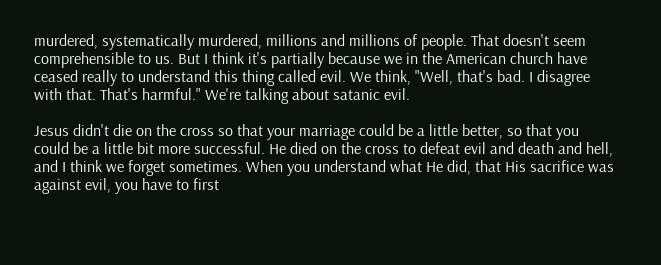murdered, systematically murdered, millions and millions of people. That doesn't seem comprehensible to us. But I think it's partially because we in the American church have ceased really to understand this thing called evil. We think, "Well, that's bad. I disagree with that. That's harmful." We're talking about satanic evil.

Jesus didn't die on the cross so that your marriage could be a little better, so that you could be a little bit more successful. He died on the cross to defeat evil and death and hell, and I think we forget sometimes. When you understand what He did, that His sacrifice was against evil, you have to first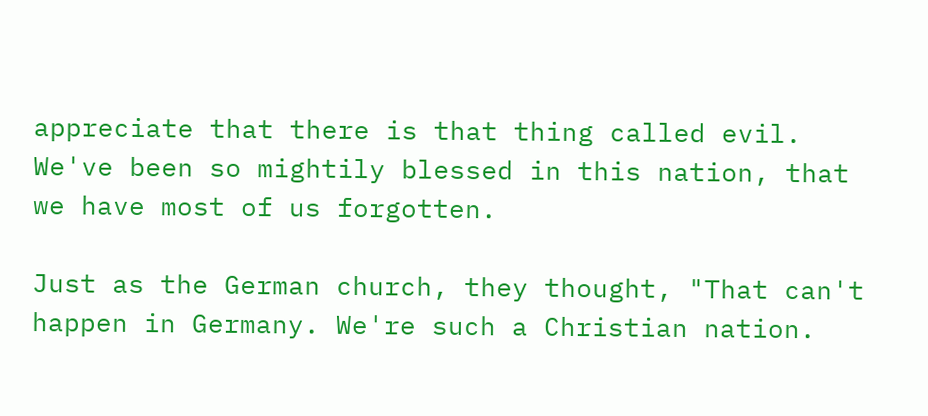appreciate that there is that thing called evil. We've been so mightily blessed in this nation, that we have most of us forgotten.

Just as the German church, they thought, "That can't happen in Germany. We're such a Christian nation.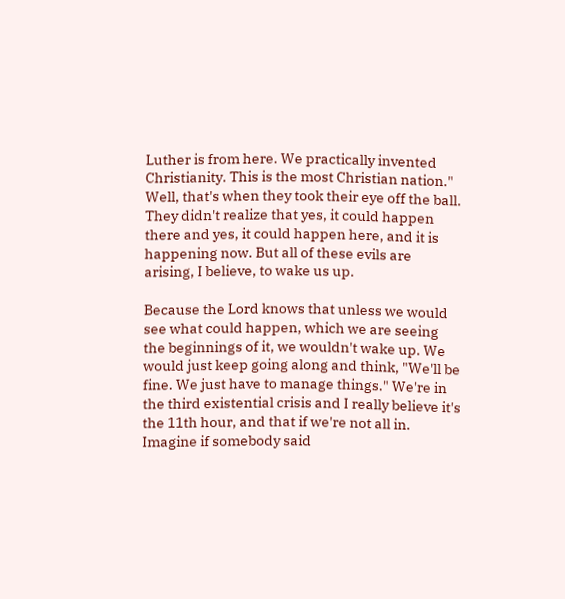Luther is from here. We practically invented Christianity. This is the most Christian nation." Well, that's when they took their eye off the ball. They didn't realize that yes, it could happen there and yes, it could happen here, and it is happening now. But all of these evils are arising, I believe, to wake us up.

Because the Lord knows that unless we would see what could happen, which we are seeing the beginnings of it, we wouldn't wake up. We would just keep going along and think, "We'll be fine. We just have to manage things." We're in the third existential crisis and I really believe it's the 11th hour, and that if we're not all in. Imagine if somebody said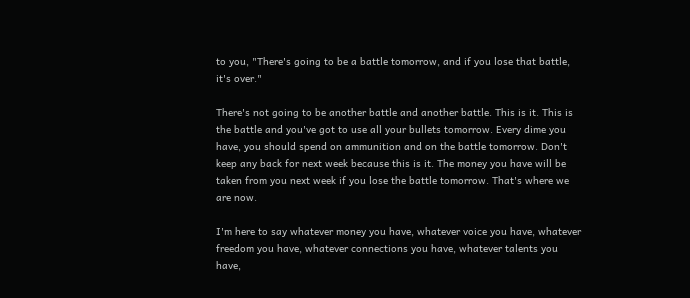to you, "There's going to be a battle tomorrow, and if you lose that battle, it's over."

There's not going to be another battle and another battle. This is it. This is the battle and you've got to use all your bullets tomorrow. Every dime you have, you should spend on ammunition and on the battle tomorrow. Don't keep any back for next week because this is it. The money you have will be taken from you next week if you lose the battle tomorrow. That's where we are now.

I'm here to say whatever money you have, whatever voice you have, whatever freedom you have, whatever connections you have, whatever talents you have,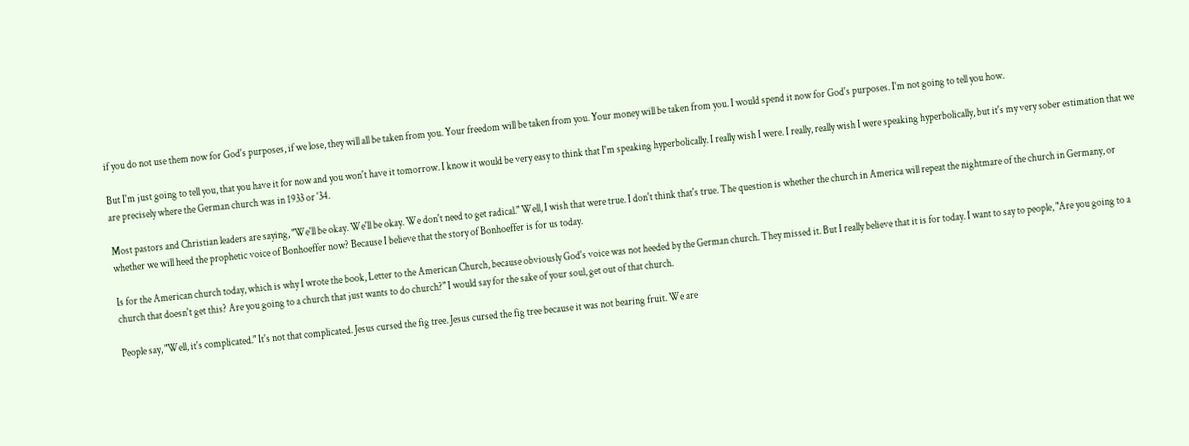if you do not use them now for God's purposes, if we lose, they will all be taken from you. Your freedom will be taken from you. Your money will be taken from you. I would spend it now for God's purposes. I'm not going to tell you how.

But I'm just going to tell you, that you have it for now and you won't have it tomorrow. I know it would be very easy to think that I'm speaking hyperbolically. I really wish I were. I really, really wish I were speaking hyperbolically, but it's my very sober estimation that we are precisely where the German church was in 1933 or '34.

Most pastors and Christian leaders are saying, "We'll be okay. We'll be okay. We don't need to get radical." Well, I wish that were true. I don't think that's true. The question is whether the church in America will repeat the nightmare of the church in Germany, or whether we will heed the prophetic voice of Bonhoeffer now? Because I believe that the story of Bonhoeffer is for us today.

Is for the American church today, which is why I wrote the book, Letter to the American Church, because obviously God's voice was not heeded by the German church. They missed it. But I really believe that it is for today. I want to say to people, "Are you going to a church that doesn't get this? Are you going to a church that just wants to do church?" I would say for the sake of your soul, get out of that church.

People say, "Well, it's complicated." It's not that complicated. Jesus cursed the fig tree. Jesus cursed the fig tree because it was not bearing fruit. We are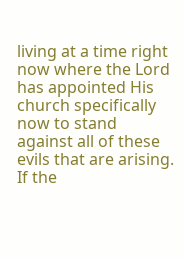living at a time right now where the Lord has appointed His church specifically now to stand against all of these evils that are arising. If the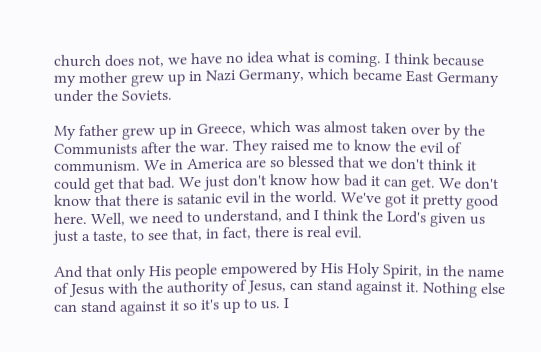church does not, we have no idea what is coming. I think because my mother grew up in Nazi Germany, which became East Germany under the Soviets.

My father grew up in Greece, which was almost taken over by the Communists after the war. They raised me to know the evil of communism. We in America are so blessed that we don't think it could get that bad. We just don't know how bad it can get. We don't know that there is satanic evil in the world. We've got it pretty good here. Well, we need to understand, and I think the Lord's given us just a taste, to see that, in fact, there is real evil.

And that only His people empowered by His Holy Spirit, in the name of Jesus with the authority of Jesus, can stand against it. Nothing else can stand against it so it's up to us. I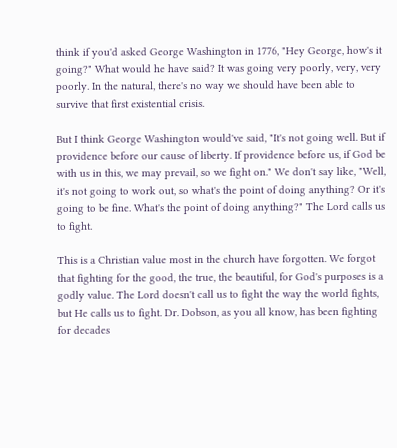think if you'd asked George Washington in 1776, "Hey George, how's it going?" What would he have said? It was going very poorly, very, very poorly. In the natural, there's no way we should have been able to survive that first existential crisis.

But I think George Washington would've said, "It's not going well. But if providence before our cause of liberty. If providence before us, if God be with us in this, we may prevail, so we fight on." We don't say like, "Well, it's not going to work out, so what's the point of doing anything? Or it's going to be fine. What's the point of doing anything?" The Lord calls us to fight.

This is a Christian value most in the church have forgotten. We forgot that fighting for the good, the true, the beautiful, for God's purposes is a godly value. The Lord doesn't call us to fight the way the world fights, but He calls us to fight. Dr. Dobson, as you all know, has been fighting for decades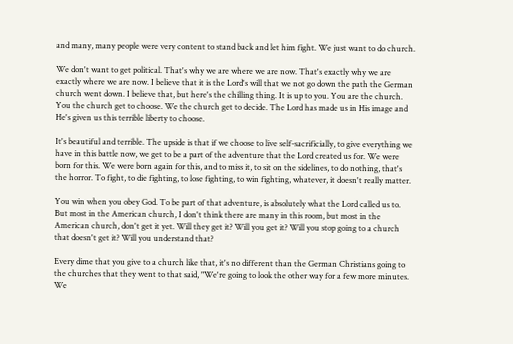and many, many people were very content to stand back and let him fight. We just want to do church.

We don't want to get political. That's why we are where we are now. That's exactly why we are exactly where we are now. I believe that it is the Lord's will that we not go down the path the German church went down. I believe that, but here's the chilling thing. It is up to you. You are the church. You the church get to choose. We the church get to decide. The Lord has made us in His image and He's given us this terrible liberty to choose.

It's beautiful and terrible. The upside is that if we choose to live self-sacrificially, to give everything we have in this battle now, we get to be a part of the adventure that the Lord created us for. We were born for this. We were born again for this, and to miss it, to sit on the sidelines, to do nothing, that's the horror. To fight, to die fighting, to lose fighting, to win fighting, whatever, it doesn't really matter.

You win when you obey God. To be part of that adventure, is absolutely what the Lord called us to. But most in the American church, I don't think there are many in this room, but most in the American church, don't get it yet. Will they get it? Will you get it? Will you stop going to a church that doesn't get it? Will you understand that?

Every dime that you give to a church like that, it's no different than the German Christians going to the churches that they went to that said, "We're going to look the other way for a few more minutes. We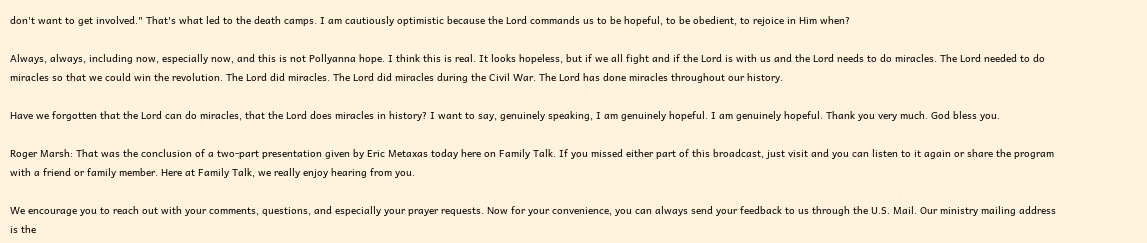don't want to get involved." That's what led to the death camps. I am cautiously optimistic because the Lord commands us to be hopeful, to be obedient, to rejoice in Him when?

Always, always, including now, especially now, and this is not Pollyanna hope. I think this is real. It looks hopeless, but if we all fight and if the Lord is with us and the Lord needs to do miracles. The Lord needed to do miracles so that we could win the revolution. The Lord did miracles. The Lord did miracles during the Civil War. The Lord has done miracles throughout our history.

Have we forgotten that the Lord can do miracles, that the Lord does miracles in history? I want to say, genuinely speaking, I am genuinely hopeful. I am genuinely hopeful. Thank you very much. God bless you.

Roger Marsh: That was the conclusion of a two-part presentation given by Eric Metaxas today here on Family Talk. If you missed either part of this broadcast, just visit and you can listen to it again or share the program with a friend or family member. Here at Family Talk, we really enjoy hearing from you.

We encourage you to reach out with your comments, questions, and especially your prayer requests. Now for your convenience, you can always send your feedback to us through the U.S. Mail. Our ministry mailing address is the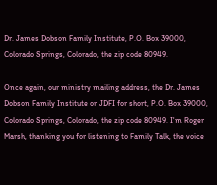Dr. James Dobson Family Institute, P.O. Box 39000, Colorado Springs, Colorado, the zip code 80949.

Once again, our ministry mailing address, the Dr. James Dobson Family Institute or JDFI for short, P.O. Box 39000, Colorado Springs, Colorado, the zip code 80949. I'm Roger Marsh, thanking you for listening to Family Talk, the voice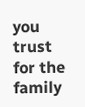you trust for the family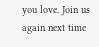you love. Join us again next time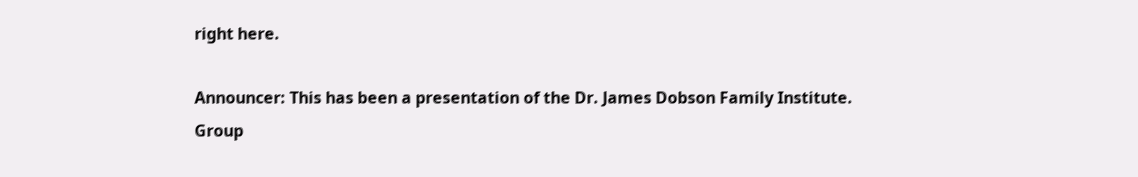right here.

Announcer: This has been a presentation of the Dr. James Dobson Family Institute.
Group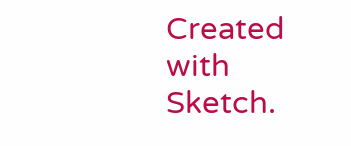Created with Sketch.